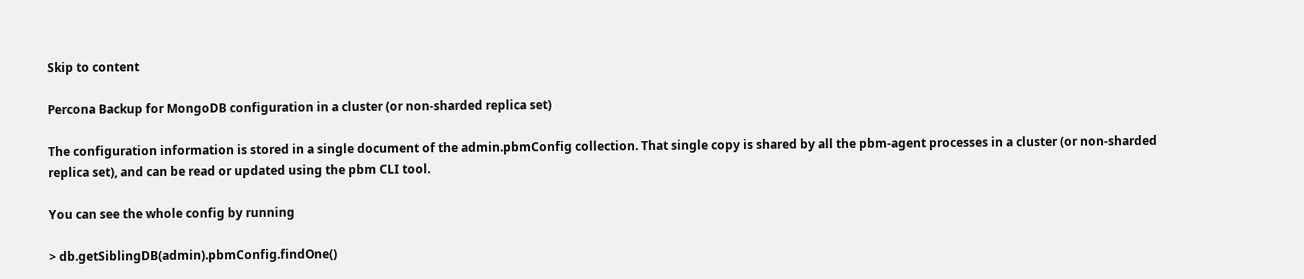Skip to content

Percona Backup for MongoDB configuration in a cluster (or non-sharded replica set)

The configuration information is stored in a single document of the admin.pbmConfig collection. That single copy is shared by all the pbm-agent processes in a cluster (or non-sharded replica set), and can be read or updated using the pbm CLI tool.

You can see the whole config by running

> db.getSiblingDB(admin).pbmConfig.findOne()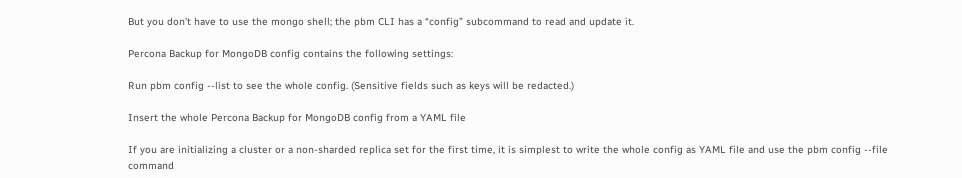But you don’t have to use the mongo shell; the pbm CLI has a “config” subcommand to read and update it.

Percona Backup for MongoDB config contains the following settings:

Run pbm config --list to see the whole config. (Sensitive fields such as keys will be redacted.)

Insert the whole Percona Backup for MongoDB config from a YAML file

If you are initializing a cluster or a non-sharded replica set for the first time, it is simplest to write the whole config as YAML file and use the pbm config --file command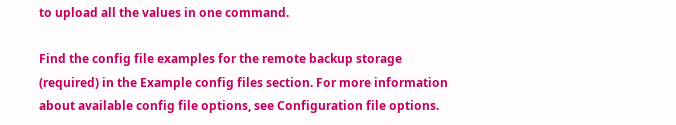to upload all the values in one command.

Find the config file examples for the remote backup storage (required) in the Example config files section. For more information about available config file options, see Configuration file options.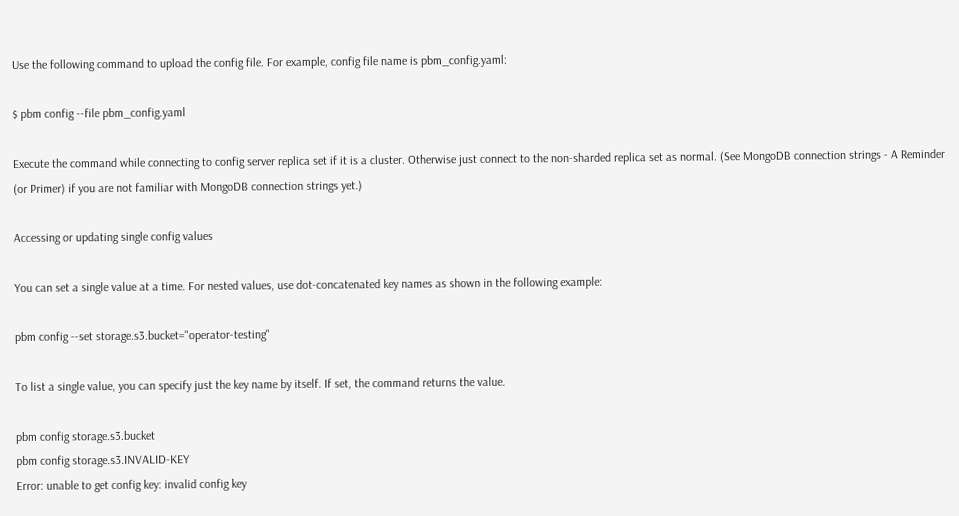Use the following command to upload the config file. For example, config file name is pbm_config.yaml:

$ pbm config --file pbm_config.yaml

Execute the command while connecting to config server replica set if it is a cluster. Otherwise just connect to the non-sharded replica set as normal. (See MongoDB connection strings - A Reminder (or Primer) if you are not familiar with MongoDB connection strings yet.)

Accessing or updating single config values

You can set a single value at a time. For nested values, use dot-concatenated key names as shown in the following example:

pbm config --set storage.s3.bucket="operator-testing"

To list a single value, you can specify just the key name by itself. If set, the command returns the value.

pbm config storage.s3.bucket
pbm config storage.s3.INVALID-KEY
Error: unable to get config key: invalid config key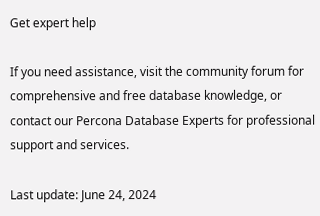Get expert help

If you need assistance, visit the community forum for comprehensive and free database knowledge, or contact our Percona Database Experts for professional support and services.

Last update: June 24, 2024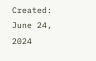Created: June 24, 2024